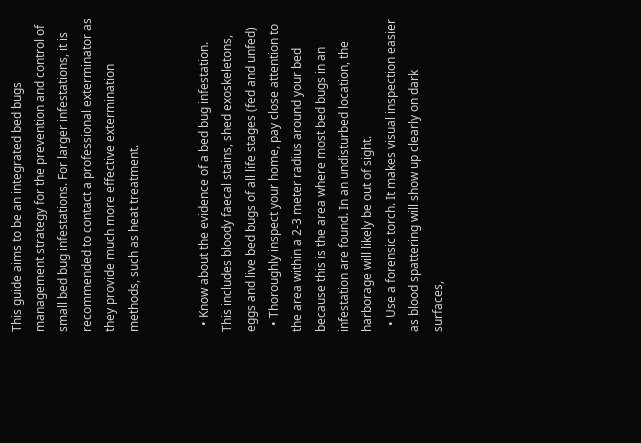This guide aims to be an integrated bed bugs management strategy for the prevention and control of small bed bug infestations. For larger infestations, it is recommended to contact a professional exterminator as they provide much more effective extermination methods, such as heat treatment.


  • Know about the evidence of a bed bug infestation. This includes bloody faecal stains, shed exoskeletons, eggs and live bed bugs of all life stages (fed and unfed)
  • Thoroughly inspect your home, pay close attention to the area within a 2-3 meter radius around your bed because this is the area where most bed bugs in an infestation are found. In an undisturbed location, the harborage will likely be out of sight.
  • Use a forensic torch. It makes visual inspection easier as blood spattering will show up clearly on dark surfaces,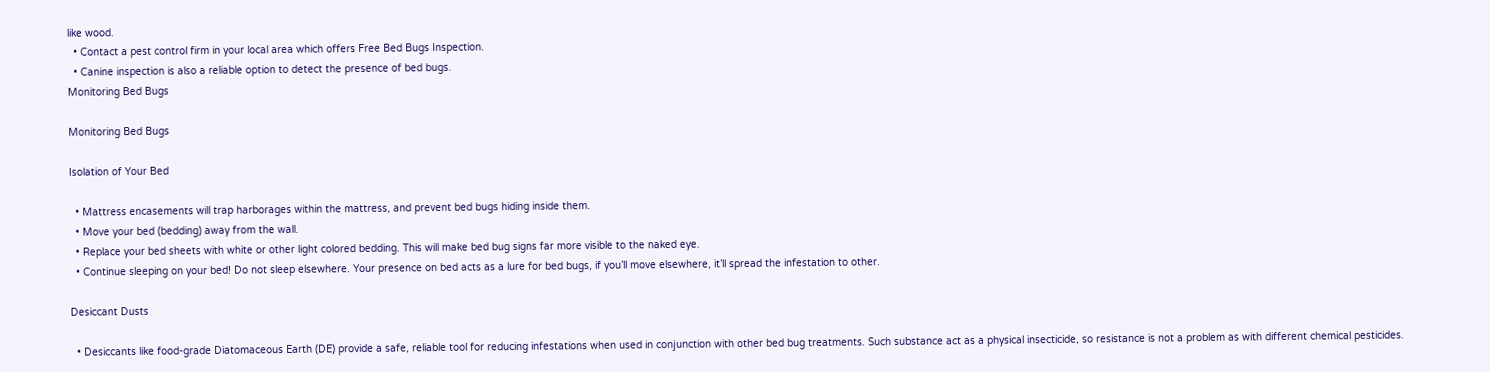like wood.
  • Contact a pest control firm in your local area which offers Free Bed Bugs Inspection.
  • Canine inspection is also a reliable option to detect the presence of bed bugs.
Monitoring Bed Bugs

Monitoring Bed Bugs

Isolation of Your Bed

  • Mattress encasements will trap harborages within the mattress, and prevent bed bugs hiding inside them.
  • Move your bed (bedding) away from the wall.
  • Replace your bed sheets with white or other light colored bedding. This will make bed bug signs far more visible to the naked eye.
  • Continue sleeping on your bed! Do not sleep elsewhere. Your presence on bed acts as a lure for bed bugs, if you’ll move elsewhere, it’ll spread the infestation to other.

Desiccant Dusts

  • Desiccants like food-grade Diatomaceous Earth (DE) provide a safe, reliable tool for reducing infestations when used in conjunction with other bed bug treatments. Such substance act as a physical insecticide, so resistance is not a problem as with different chemical pesticides.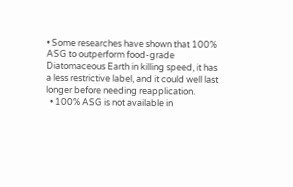• Some researches have shown that 100% ASG to outperform food-grade Diatomaceous Earth in killing speed, it has a less restrictive label, and it could well last longer before needing reapplication.
  • 100% ASG is not available in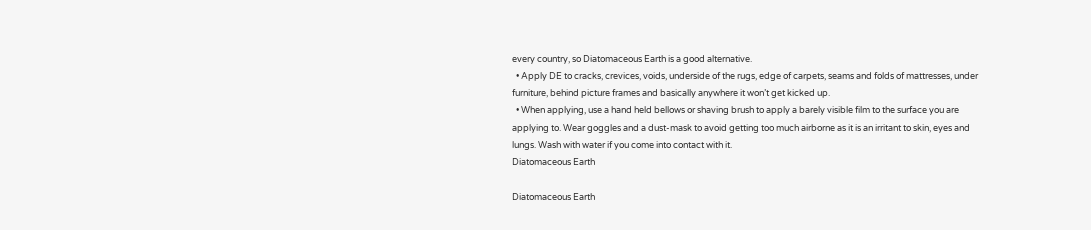every country, so Diatomaceous Earth is a good alternative.
  • Apply DE to cracks, crevices, voids, underside of the rugs, edge of carpets, seams and folds of mattresses, under furniture, behind picture frames and basically anywhere it won’t get kicked up.
  • When applying, use a hand held bellows or shaving brush to apply a barely visible film to the surface you are applying to. Wear goggles and a dust-mask to avoid getting too much airborne as it is an irritant to skin, eyes and lungs. Wash with water if you come into contact with it.
Diatomaceous Earth

Diatomaceous Earth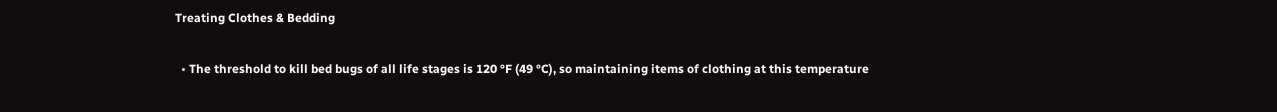Treating Clothes & Bedding

  • The threshold to kill bed bugs of all life stages is 120 °F (49 °C), so maintaining items of clothing at this temperature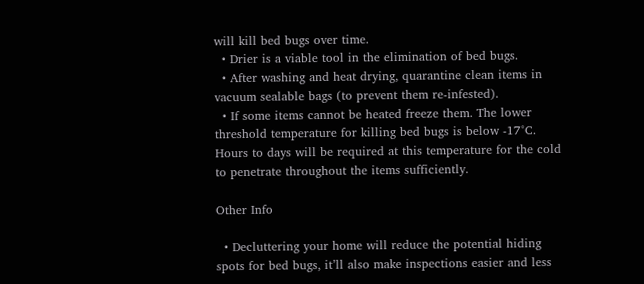will kill bed bugs over time.
  • Drier is a viable tool in the elimination of bed bugs.
  • After washing and heat drying, quarantine clean items in vacuum sealable bags (to prevent them re-infested).
  • If some items cannot be heated freeze them. The lower threshold temperature for killing bed bugs is below -17°C. Hours to days will be required at this temperature for the cold to penetrate throughout the items sufficiently.

Other Info

  • Decluttering your home will reduce the potential hiding spots for bed bugs, it’ll also make inspections easier and less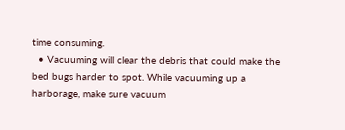time consuming.
  • Vacuuming will clear the debris that could make the bed bugs harder to spot. While vacuuming up a harborage, make sure vacuum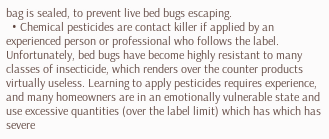bag is sealed, to prevent live bed bugs escaping.
  • Chemical pesticides are contact killer if applied by an experienced person or professional who follows the label. Unfortunately, bed bugs have become highly resistant to many classes of insecticide, which renders over the counter products virtually useless. Learning to apply pesticides requires experience, and many homeowners are in an emotionally vulnerable state and use excessive quantities (over the label limit) which has which has severe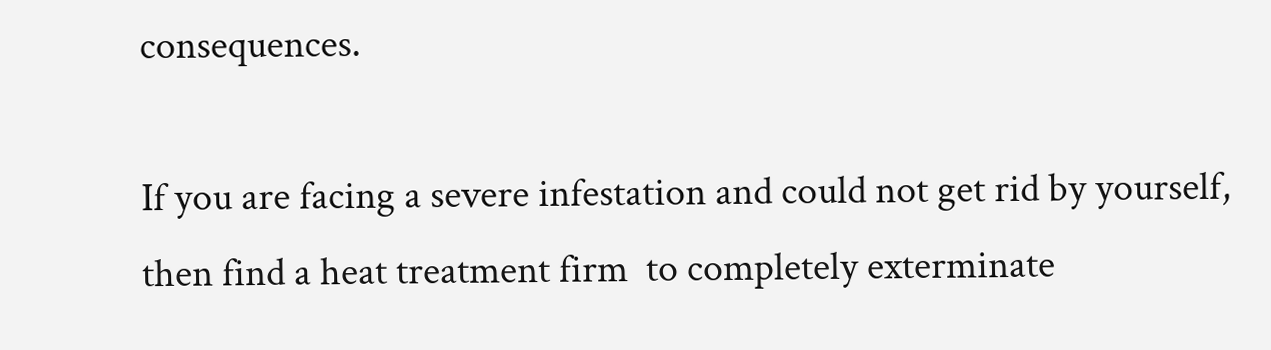consequences.

If you are facing a severe infestation and could not get rid by yourself, then find a heat treatment firm  to completely exterminate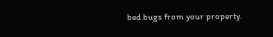bed bugs from your property.